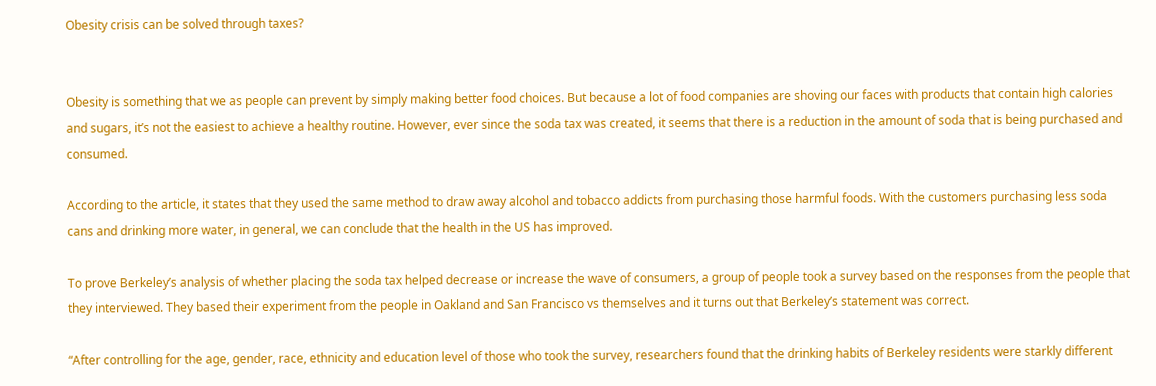Obesity crisis can be solved through taxes?


Obesity is something that we as people can prevent by simply making better food choices. But because a lot of food companies are shoving our faces with products that contain high calories and sugars, it’s not the easiest to achieve a healthy routine. However, ever since the soda tax was created, it seems that there is a reduction in the amount of soda that is being purchased and consumed.

According to the article, it states that they used the same method to draw away alcohol and tobacco addicts from purchasing those harmful foods. With the customers purchasing less soda cans and drinking more water, in general, we can conclude that the health in the US has improved.

To prove Berkeley’s analysis of whether placing the soda tax helped decrease or increase the wave of consumers, a group of people took a survey based on the responses from the people that they interviewed. They based their experiment from the people in Oakland and San Francisco vs themselves and it turns out that Berkeley’s statement was correct.

“After controlling for the age, gender, race, ethnicity and education level of those who took the survey, researchers found that the drinking habits of Berkeley residents were starkly different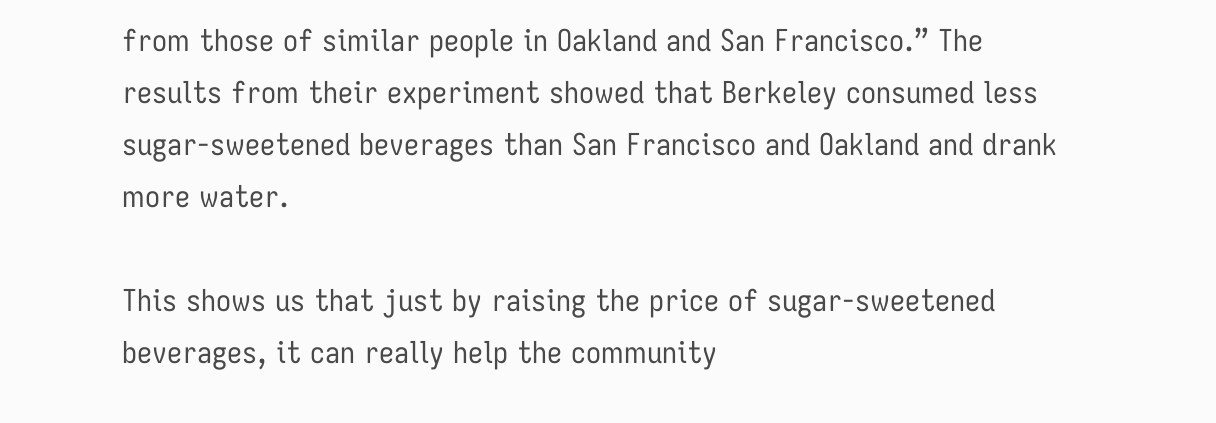from those of similar people in Oakland and San Francisco.” The results from their experiment showed that Berkeley consumed less sugar-sweetened beverages than San Francisco and Oakland and drank more water.

This shows us that just by raising the price of sugar-sweetened beverages, it can really help the community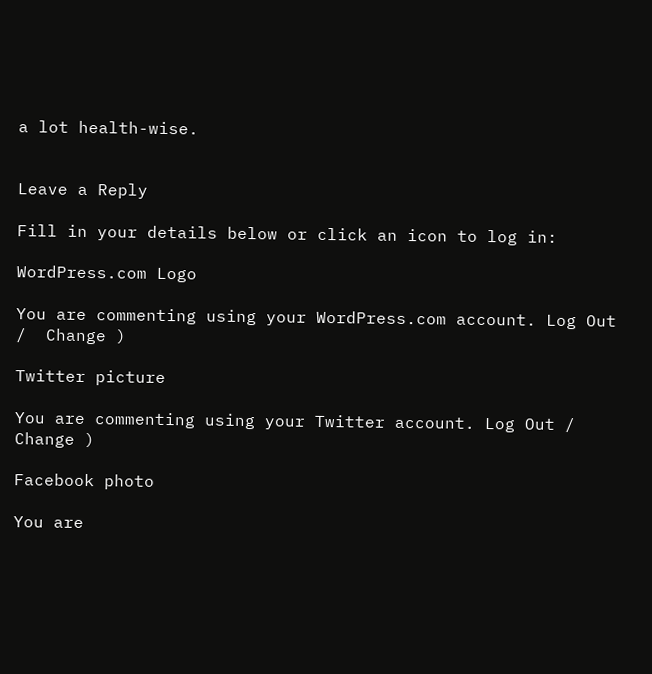a lot health-wise.


Leave a Reply

Fill in your details below or click an icon to log in:

WordPress.com Logo

You are commenting using your WordPress.com account. Log Out /  Change )

Twitter picture

You are commenting using your Twitter account. Log Out /  Change )

Facebook photo

You are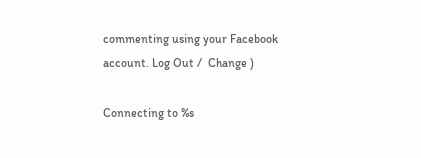commenting using your Facebook account. Log Out /  Change )

Connecting to %s